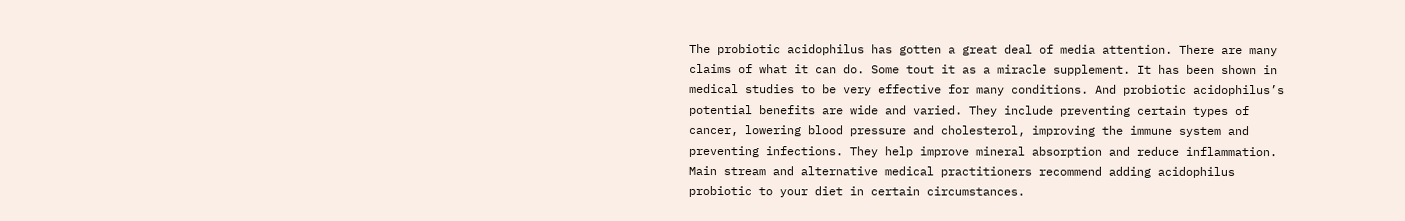The probiotic acidophilus has gotten a great deal of media attention. There are many claims of what it can do. Some tout it as a miracle supplement. It has been shown in medical studies to be very effective for many conditions. And probiotic acidophilus’s potential benefits are wide and varied. They include preventing certain types of cancer, lowering blood pressure and cholesterol, improving the immune system and preventing infections. They help improve mineral absorption and reduce inflammation. Main stream and alternative medical practitioners recommend adding acidophilus probiotic to your diet in certain circumstances.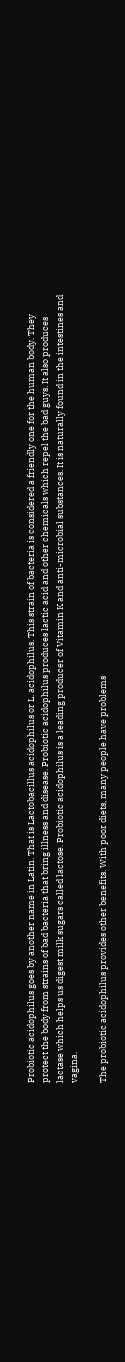Probiotic acidophilus goes by another name in Latin. That is Lactobacillus acidophilus or L. acidophilus. This strain of bacteria is considered a friendly one for the human body. They protect the body from strains of bad bacteria that bring illness and disease. Probiotic acidophilus produces lactic acid and other chemicals which repel the bad guys. It also produces lactase which helps us digest milk sugars called lactose. Probiotic acidophilus is a leading producer of Vitamin K and anti-microbial substances. It is naturally found in the intestines and vagina.

The probiotic acidophilus provides other benefits. With poor diets, many people have problems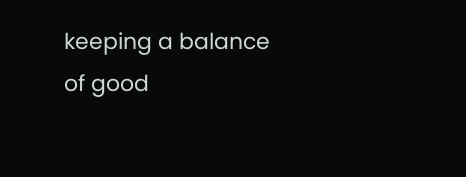keeping a balance of good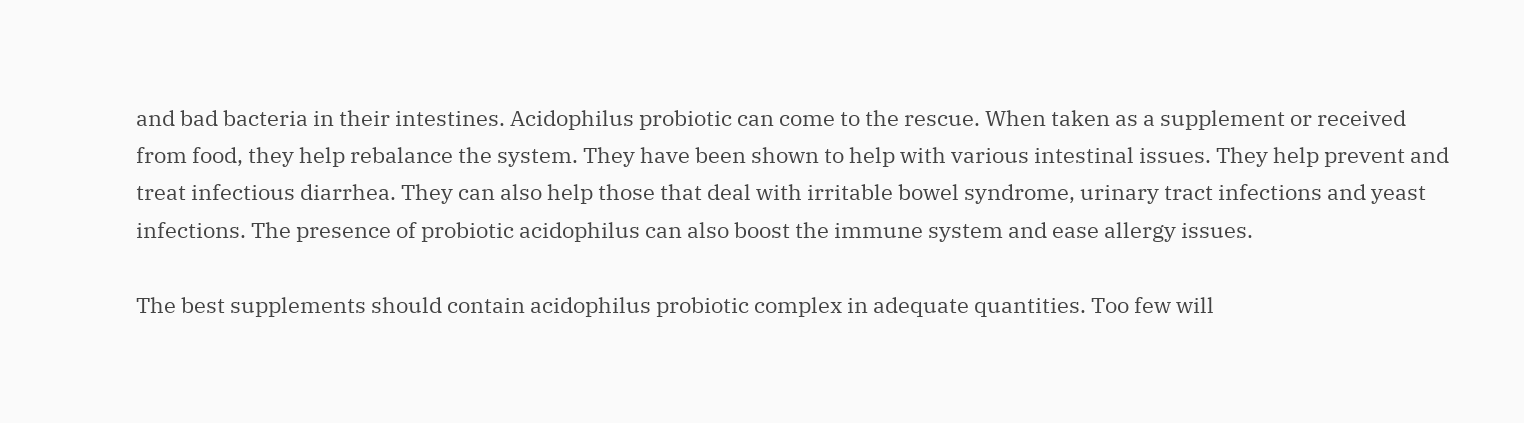and bad bacteria in their intestines. Acidophilus probiotic can come to the rescue. When taken as a supplement or received from food, they help rebalance the system. They have been shown to help with various intestinal issues. They help prevent and treat infectious diarrhea. They can also help those that deal with irritable bowel syndrome, urinary tract infections and yeast infections. The presence of probiotic acidophilus can also boost the immune system and ease allergy issues.

The best supplements should contain acidophilus probiotic complex in adequate quantities. Too few will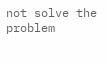not solve the problem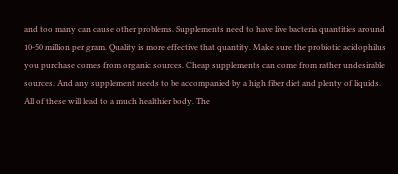and too many can cause other problems. Supplements need to have live bacteria quantities around 10-50 million per gram. Quality is more effective that quantity. Make sure the probiotic acidophilus you purchase comes from organic sources. Cheap supplements can come from rather undesirable sources. And any supplement needs to be accompanied by a high fiber diet and plenty of liquids. All of these will lead to a much healthier body. The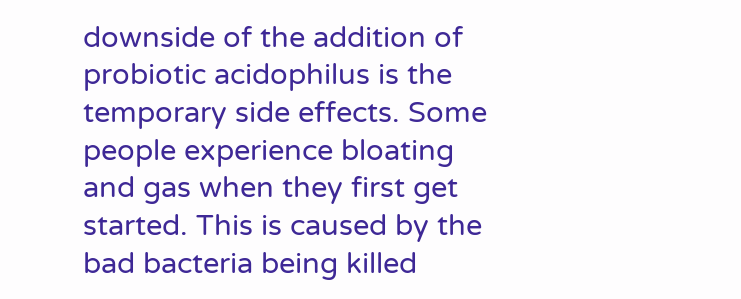downside of the addition of probiotic acidophilus is the temporary side effects. Some people experience bloating and gas when they first get started. This is caused by the bad bacteria being killed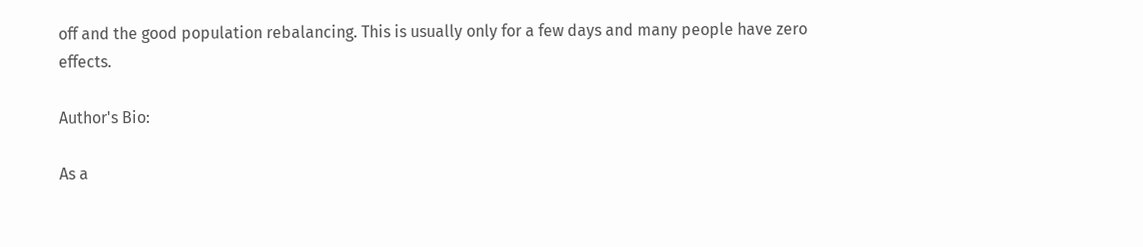off and the good population rebalancing. This is usually only for a few days and many people have zero effects.

Author's Bio:

As a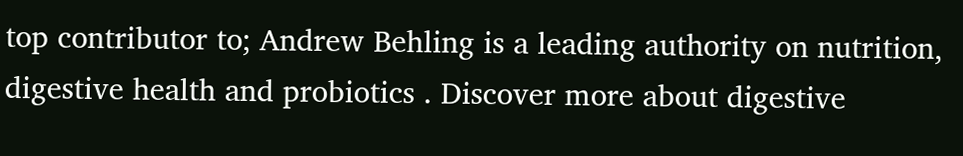top contributor to; Andrew Behling is a leading authority on nutrition, digestive health and probiotics . Discover more about digestive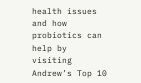health issues and how probiotics can help by visiting Andrew’s Top 10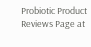Probiotic Product Reviews Page at